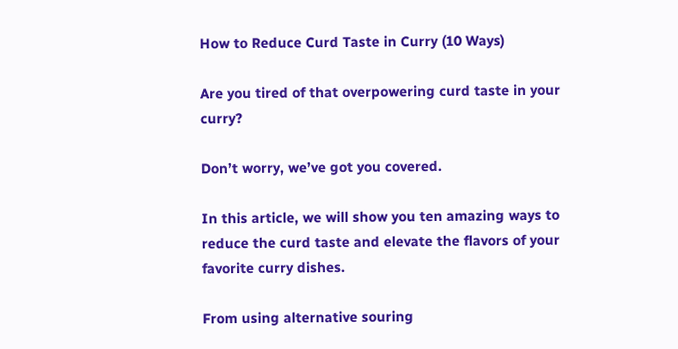How to Reduce Curd Taste in Curry (10 Ways)

Are you tired of that overpowering curd taste in your curry?

Don’t worry, we’ve got you covered.

In this article, we will show you ten amazing ways to reduce the curd taste and elevate the flavors of your favorite curry dishes.

From using alternative souring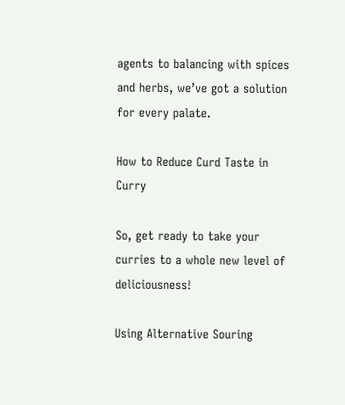agents to balancing with spices and herbs, we’ve got a solution for every palate.

How to Reduce Curd Taste in Curry

So, get ready to take your curries to a whole new level of deliciousness!

Using Alternative Souring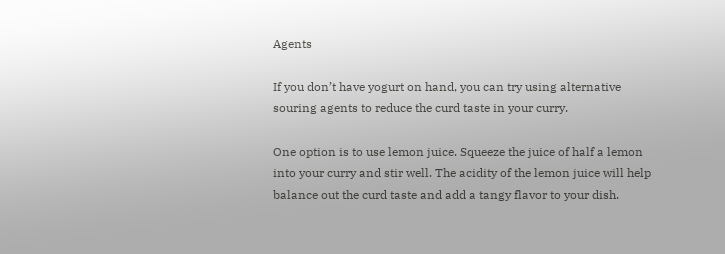Agents

If you don’t have yogurt on hand, you can try using alternative souring agents to reduce the curd taste in your curry.

One option is to use lemon juice. Squeeze the juice of half a lemon into your curry and stir well. The acidity of the lemon juice will help balance out the curd taste and add a tangy flavor to your dish.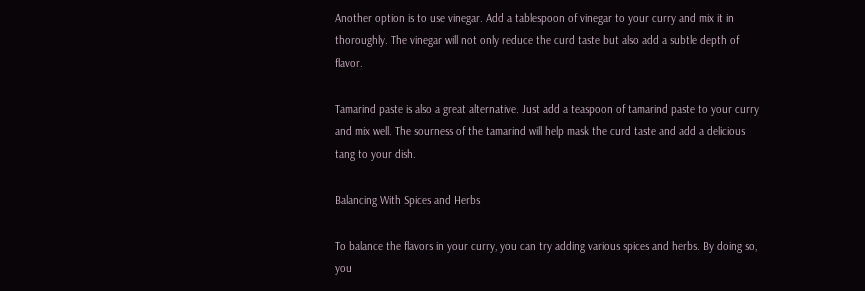Another option is to use vinegar. Add a tablespoon of vinegar to your curry and mix it in thoroughly. The vinegar will not only reduce the curd taste but also add a subtle depth of flavor.

Tamarind paste is also a great alternative. Just add a teaspoon of tamarind paste to your curry and mix well. The sourness of the tamarind will help mask the curd taste and add a delicious tang to your dish.

Balancing With Spices and Herbs

To balance the flavors in your curry, you can try adding various spices and herbs. By doing so, you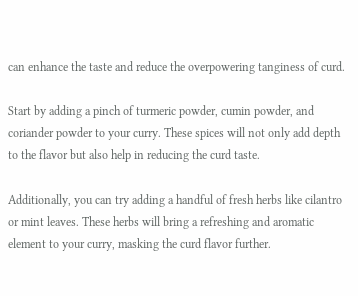can enhance the taste and reduce the overpowering tanginess of curd.

Start by adding a pinch of turmeric powder, cumin powder, and coriander powder to your curry. These spices will not only add depth to the flavor but also help in reducing the curd taste.

Additionally, you can try adding a handful of fresh herbs like cilantro or mint leaves. These herbs will bring a refreshing and aromatic element to your curry, masking the curd flavor further.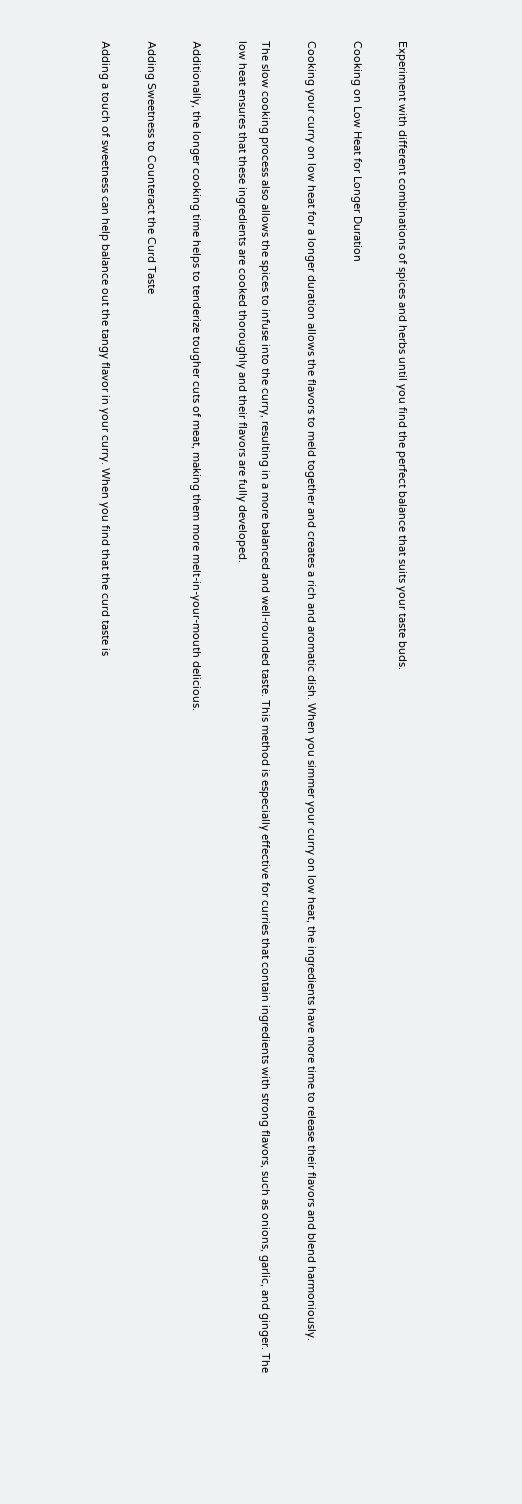Experiment with different combinations of spices and herbs until you find the perfect balance that suits your taste buds.

Cooking on Low Heat for Longer Duration

Cooking your curry on low heat for a longer duration allows the flavors to meld together and creates a rich and aromatic dish. When you simmer your curry on low heat, the ingredients have more time to release their flavors and blend harmoniously.

The slow cooking process also allows the spices to infuse into the curry, resulting in a more balanced and well-rounded taste. This method is especially effective for curries that contain ingredients with strong flavors, such as onions, garlic, and ginger. The low heat ensures that these ingredients are cooked thoroughly and their flavors are fully developed.

Additionally, the longer cooking time helps to tenderize tougher cuts of meat, making them more melt-in-your-mouth delicious.

Adding Sweetness to Counteract the Curd Taste

Adding a touch of sweetness can help balance out the tangy flavor in your curry. When you find that the curd taste is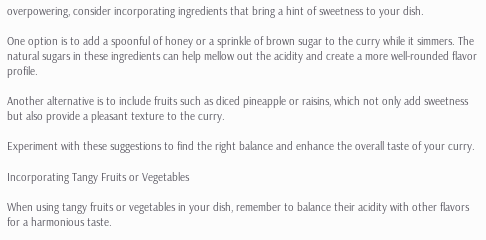overpowering, consider incorporating ingredients that bring a hint of sweetness to your dish.

One option is to add a spoonful of honey or a sprinkle of brown sugar to the curry while it simmers. The natural sugars in these ingredients can help mellow out the acidity and create a more well-rounded flavor profile.

Another alternative is to include fruits such as diced pineapple or raisins, which not only add sweetness but also provide a pleasant texture to the curry.

Experiment with these suggestions to find the right balance and enhance the overall taste of your curry.

Incorporating Tangy Fruits or Vegetables

When using tangy fruits or vegetables in your dish, remember to balance their acidity with other flavors for a harmonious taste.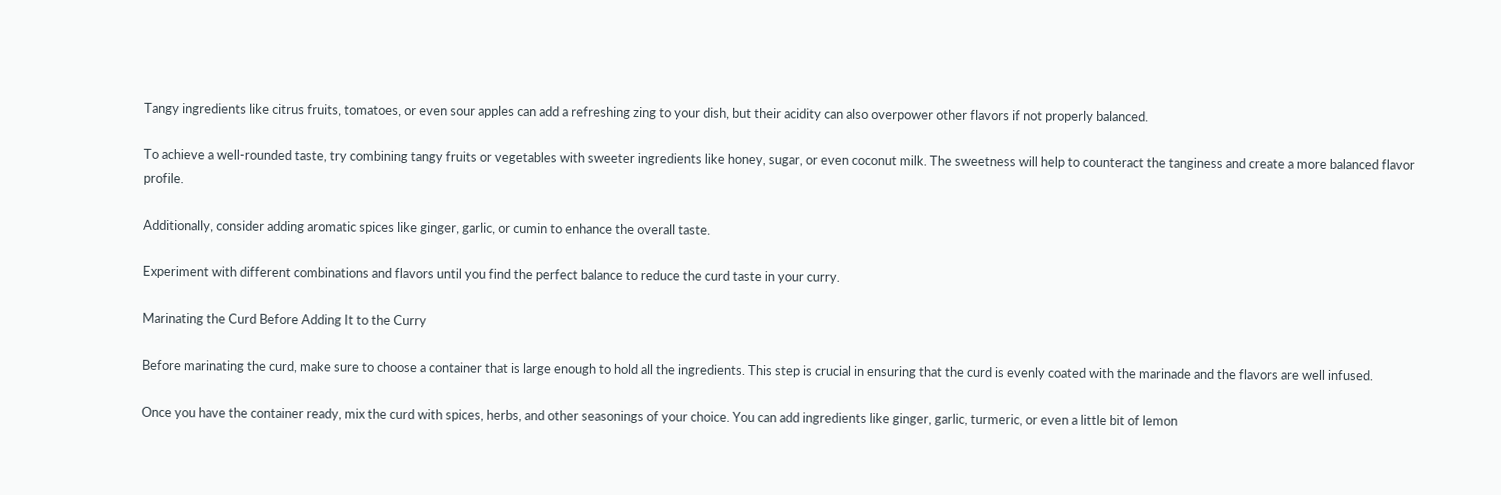Tangy ingredients like citrus fruits, tomatoes, or even sour apples can add a refreshing zing to your dish, but their acidity can also overpower other flavors if not properly balanced.

To achieve a well-rounded taste, try combining tangy fruits or vegetables with sweeter ingredients like honey, sugar, or even coconut milk. The sweetness will help to counteract the tanginess and create a more balanced flavor profile.

Additionally, consider adding aromatic spices like ginger, garlic, or cumin to enhance the overall taste.

Experiment with different combinations and flavors until you find the perfect balance to reduce the curd taste in your curry.

Marinating the Curd Before Adding It to the Curry

Before marinating the curd, make sure to choose a container that is large enough to hold all the ingredients. This step is crucial in ensuring that the curd is evenly coated with the marinade and the flavors are well infused.

Once you have the container ready, mix the curd with spices, herbs, and other seasonings of your choice. You can add ingredients like ginger, garlic, turmeric, or even a little bit of lemon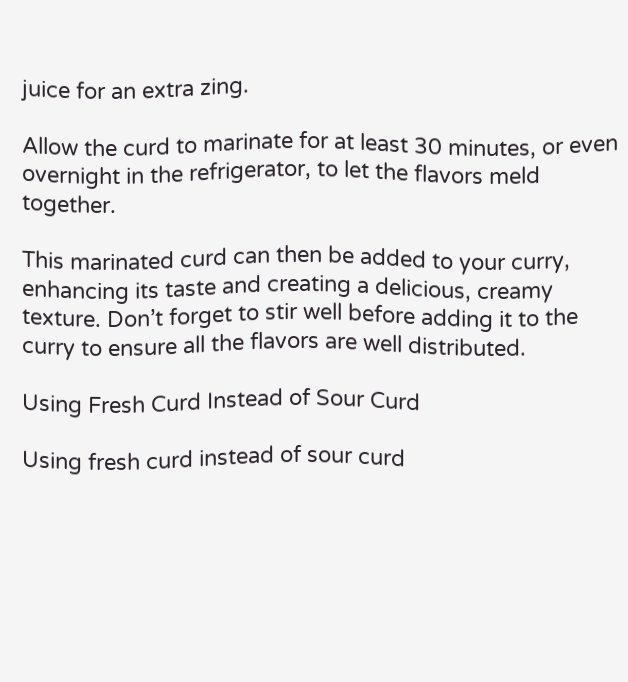juice for an extra zing.

Allow the curd to marinate for at least 30 minutes, or even overnight in the refrigerator, to let the flavors meld together.

This marinated curd can then be added to your curry, enhancing its taste and creating a delicious, creamy texture. Don’t forget to stir well before adding it to the curry to ensure all the flavors are well distributed.

Using Fresh Curd Instead of Sour Curd

Using fresh curd instead of sour curd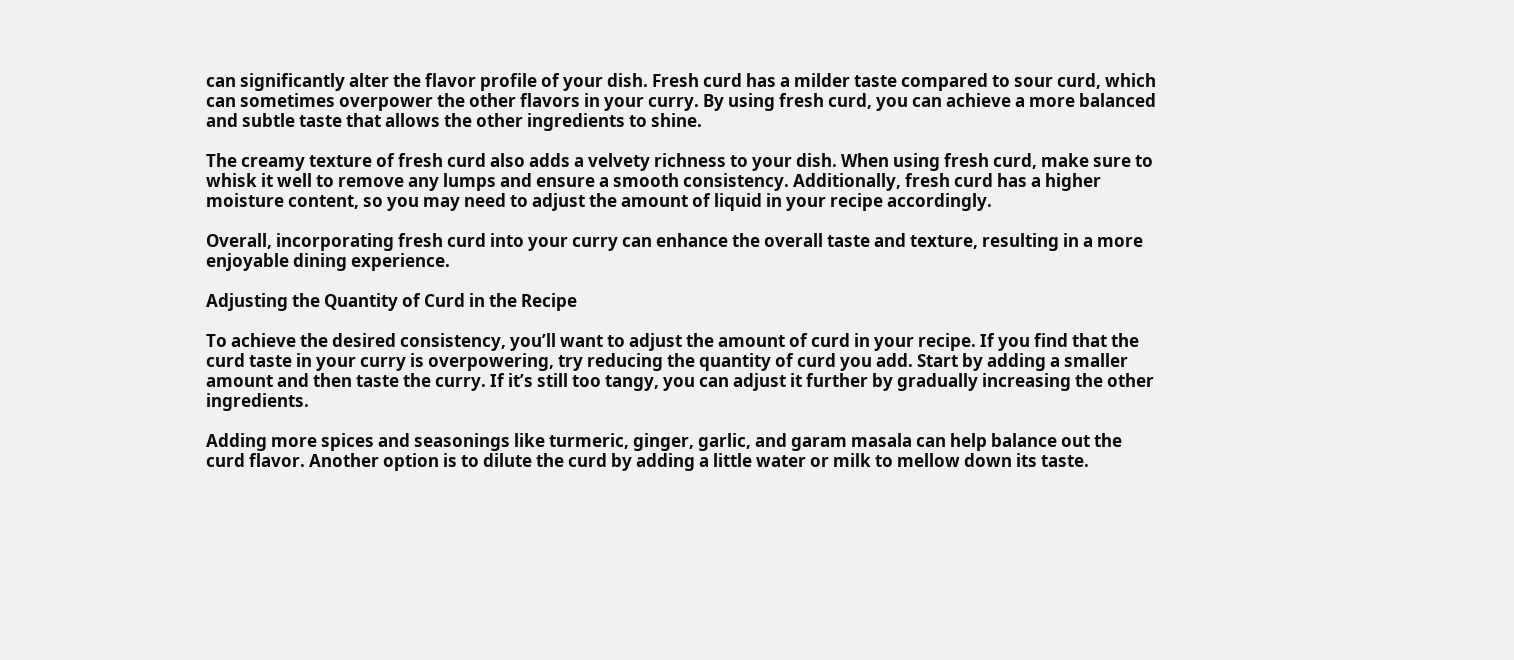can significantly alter the flavor profile of your dish. Fresh curd has a milder taste compared to sour curd, which can sometimes overpower the other flavors in your curry. By using fresh curd, you can achieve a more balanced and subtle taste that allows the other ingredients to shine.

The creamy texture of fresh curd also adds a velvety richness to your dish. When using fresh curd, make sure to whisk it well to remove any lumps and ensure a smooth consistency. Additionally, fresh curd has a higher moisture content, so you may need to adjust the amount of liquid in your recipe accordingly.

Overall, incorporating fresh curd into your curry can enhance the overall taste and texture, resulting in a more enjoyable dining experience.

Adjusting the Quantity of Curd in the Recipe

To achieve the desired consistency, you’ll want to adjust the amount of curd in your recipe. If you find that the curd taste in your curry is overpowering, try reducing the quantity of curd you add. Start by adding a smaller amount and then taste the curry. If it’s still too tangy, you can adjust it further by gradually increasing the other ingredients.

Adding more spices and seasonings like turmeric, ginger, garlic, and garam masala can help balance out the curd flavor. Another option is to dilute the curd by adding a little water or milk to mellow down its taste.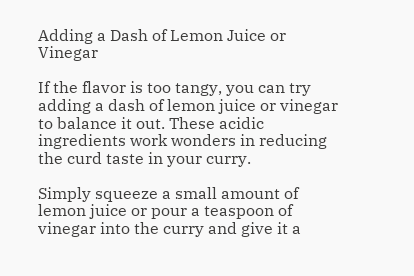Adding a Dash of Lemon Juice or Vinegar

If the flavor is too tangy, you can try adding a dash of lemon juice or vinegar to balance it out. These acidic ingredients work wonders in reducing the curd taste in your curry.

Simply squeeze a small amount of lemon juice or pour a teaspoon of vinegar into the curry and give it a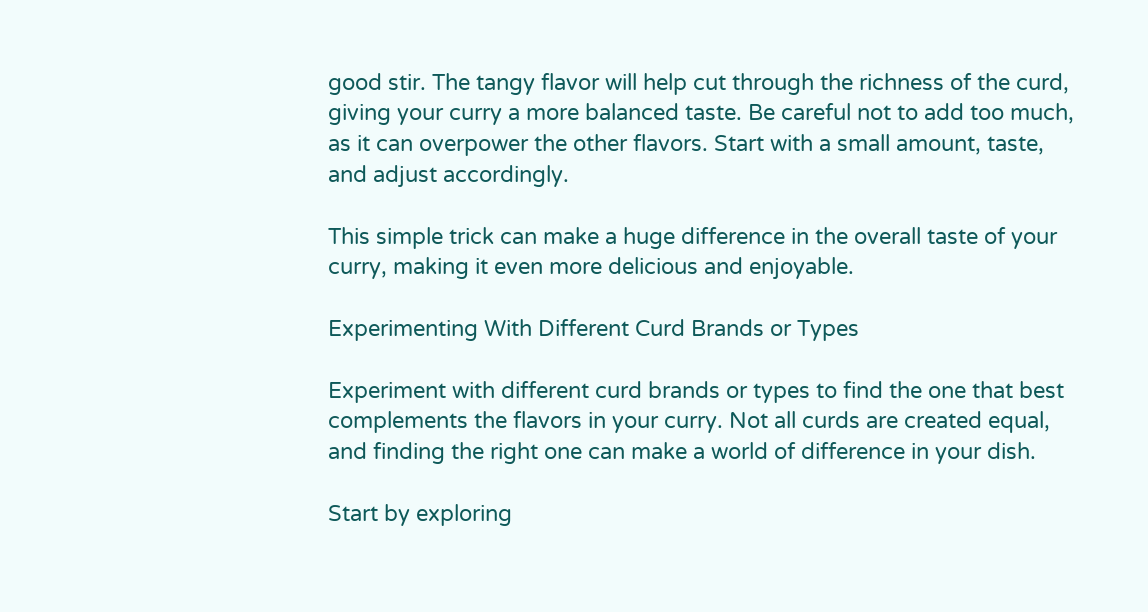good stir. The tangy flavor will help cut through the richness of the curd, giving your curry a more balanced taste. Be careful not to add too much, as it can overpower the other flavors. Start with a small amount, taste, and adjust accordingly.

This simple trick can make a huge difference in the overall taste of your curry, making it even more delicious and enjoyable.

Experimenting With Different Curd Brands or Types

Experiment with different curd brands or types to find the one that best complements the flavors in your curry. Not all curds are created equal, and finding the right one can make a world of difference in your dish.

Start by exploring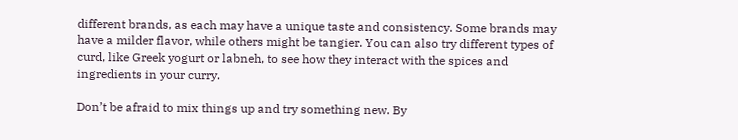different brands, as each may have a unique taste and consistency. Some brands may have a milder flavor, while others might be tangier. You can also try different types of curd, like Greek yogurt or labneh, to see how they interact with the spices and ingredients in your curry.

Don’t be afraid to mix things up and try something new. By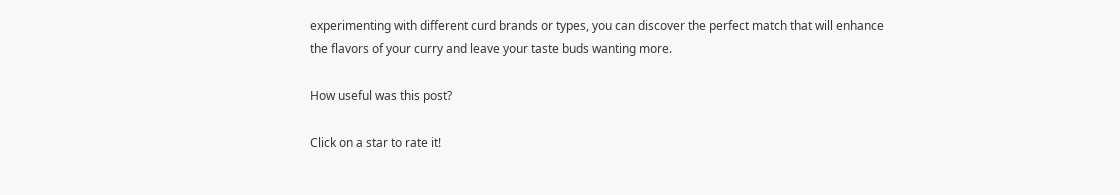experimenting with different curd brands or types, you can discover the perfect match that will enhance the flavors of your curry and leave your taste buds wanting more.

How useful was this post?

Click on a star to rate it!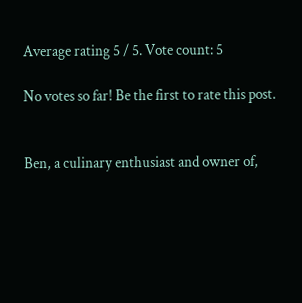Average rating 5 / 5. Vote count: 5

No votes so far! Be the first to rate this post.


Ben, a culinary enthusiast and owner of,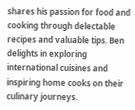shares his passion for food and cooking through delectable recipes and valuable tips. Ben delights in exploring international cuisines and inspiring home cooks on their culinary journeys.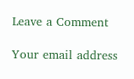Leave a Comment

Your email address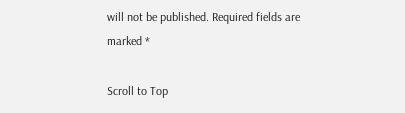will not be published. Required fields are marked *

Scroll to Top